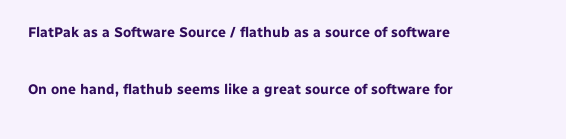FlatPak as a Software Source / flathub as a source of software

On one hand, flathub seems like a great source of software for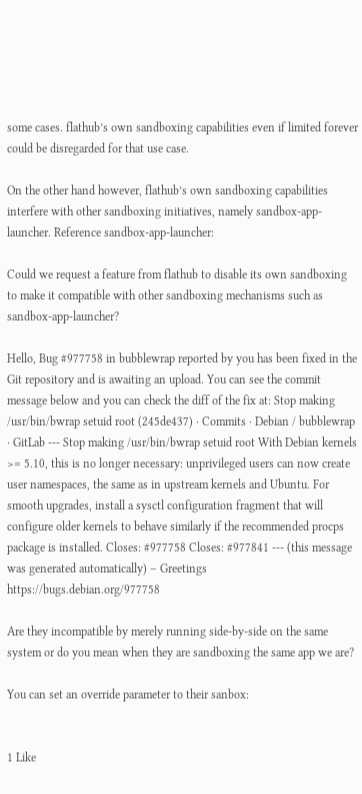some cases. flathub’s own sandboxing capabilities even if limited forever could be disregarded for that use case.

On the other hand however, flathub’s own sandboxing capabilities interfere with other sandboxing initiatives, namely sandbox-app-launcher. Reference sandbox-app-launcher:

Could we request a feature from flathub to disable its own sandboxing to make it compatible with other sandboxing mechanisms such as sandbox-app-launcher?

Hello, Bug #977758 in bubblewrap reported by you has been fixed in the Git repository and is awaiting an upload. You can see the commit message below and you can check the diff of the fix at: Stop making /usr/bin/bwrap setuid root (245de437) · Commits · Debian / bubblewrap · GitLab --- Stop making /usr/bin/bwrap setuid root With Debian kernels >= 5.10, this is no longer necessary: unprivileged users can now create user namespaces, the same as in upstream kernels and Ubuntu. For smooth upgrades, install a sysctl configuration fragment that will configure older kernels to behave similarly if the recommended procps package is installed. Closes: #977758 Closes: #977841 --- (this message was generated automatically) – Greetings https://bugs.debian.org/977758

Are they incompatible by merely running side-by-side on the same system or do you mean when they are sandboxing the same app we are?

You can set an override parameter to their sanbox:


1 Like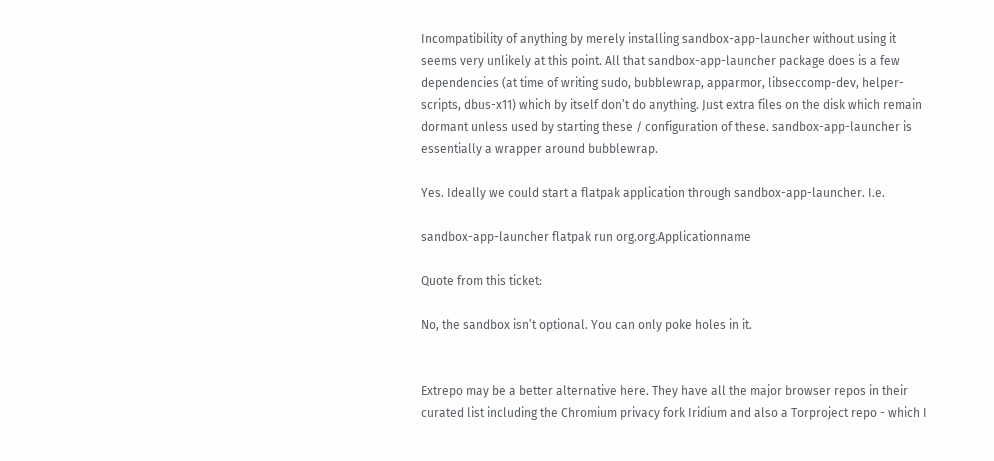Incompatibility of anything by merely installing sandbox-app-launcher without using it seems very unlikely at this point. All that sandbox-app-launcher package does is a few dependencies (at time of writing sudo, bubblewrap, apparmor, libseccomp-dev, helper-scripts, dbus-x11) which by itself don’t do anything. Just extra files on the disk which remain dormant unless used by starting these / configuration of these. sandbox-app-launcher is essentially a wrapper around bubblewrap.

Yes. Ideally we could start a flatpak application through sandbox-app-launcher. I.e.

sandbox-app-launcher flatpak run org.org.Applicationname

Quote from this ticket:

No, the sandbox isn’t optional. You can only poke holes in it.


Extrepo may be a better alternative here. They have all the major browser repos in their curated list including the Chromium privacy fork Iridium and also a Torproject repo - which I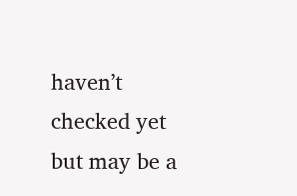haven’t checked yet but may be a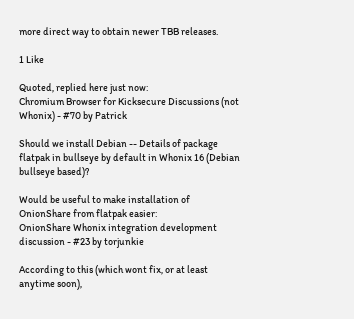more direct way to obtain newer TBB releases.

1 Like

Quoted, replied here just now:
Chromium Browser for Kicksecure Discussions (not Whonix) - #70 by Patrick

Should we install Debian -- Details of package flatpak in bullseye by default in Whonix 16 (Debian bullseye based)?

Would be useful to make installation of OnionShare from flatpak easier:
OnionShare Whonix integration development discussion - #23 by torjunkie

According to this (which wont fix, or at least anytime soon),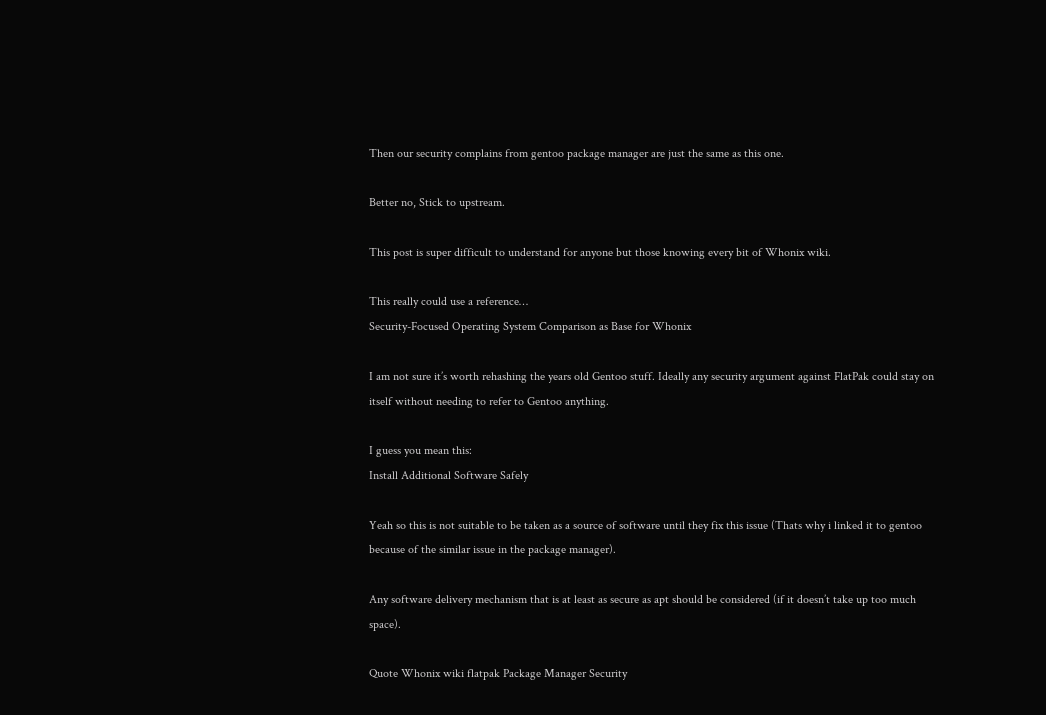Then our security complains from gentoo package manager are just the same as this one.

Better no, Stick to upstream.

This post is super difficult to understand for anyone but those knowing every bit of Whonix wiki.

This really could use a reference…
Security-Focused Operating System Comparison as Base for Whonix

I am not sure it’s worth rehashing the years old Gentoo stuff. Ideally any security argument against FlatPak could stay on itself without needing to refer to Gentoo anything.

I guess you mean this:
Install Additional Software Safely

Yeah so this is not suitable to be taken as a source of software until they fix this issue (Thats why i linked it to gentoo because of the similar issue in the package manager).

Any software delivery mechanism that is at least as secure as apt should be considered (if it doesn’t take up too much space).

Quote Whonix wiki flatpak Package Manager Security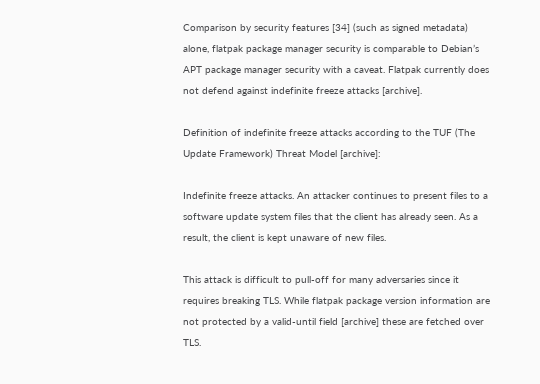Comparison by security features [34] (such as signed metadata) alone, flatpak package manager security is comparable to Debian’s APT package manager security with a caveat. Flatpak currently does not defend against indefinite freeze attacks [archive].

Definition of indefinite freeze attacks according to the TUF (The Update Framework) Threat Model [archive]:

Indefinite freeze attacks. An attacker continues to present files to a software update system files that the client has already seen. As a result, the client is kept unaware of new files.

This attack is difficult to pull-off for many adversaries since it requires breaking TLS. While flatpak package version information are not protected by a valid-until field [archive] these are fetched over TLS.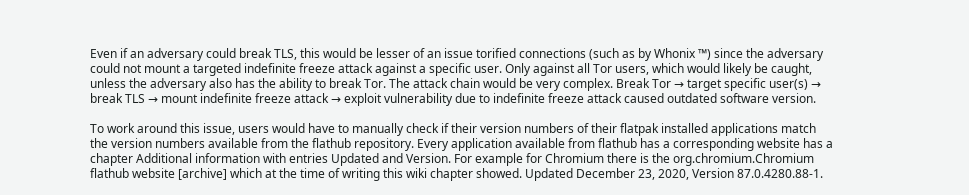Even if an adversary could break TLS, this would be lesser of an issue torified connections (such as by Whonix ™) since the adversary could not mount a targeted indefinite freeze attack against a specific user. Only against all Tor users, which would likely be caught, unless the adversary also has the ability to break Tor. The attack chain would be very complex. Break Tor → target specific user(s) → break TLS → mount indefinite freeze attack → exploit vulnerability due to indefinite freeze attack caused outdated software version.

To work around this issue, users would have to manually check if their version numbers of their flatpak installed applications match the version numbers available from the flathub repository. Every application available from flathub has a corresponding website has a chapter Additional information with entries Updated and Version. For example for Chromium there is the org.chromium.Chromium flathub website [archive] which at the time of writing this wiki chapter showed. Updated December 23, 2020, Version 87.0.4280.88-1.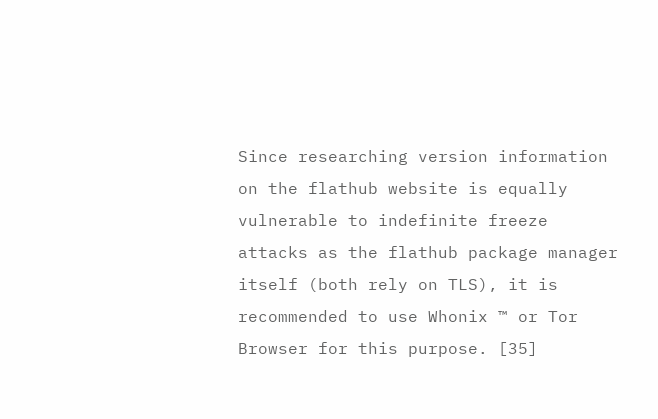Since researching version information on the flathub website is equally vulnerable to indefinite freeze attacks as the flathub package manager itself (both rely on TLS), it is recommended to use Whonix ™ or Tor Browser for this purpose. [35]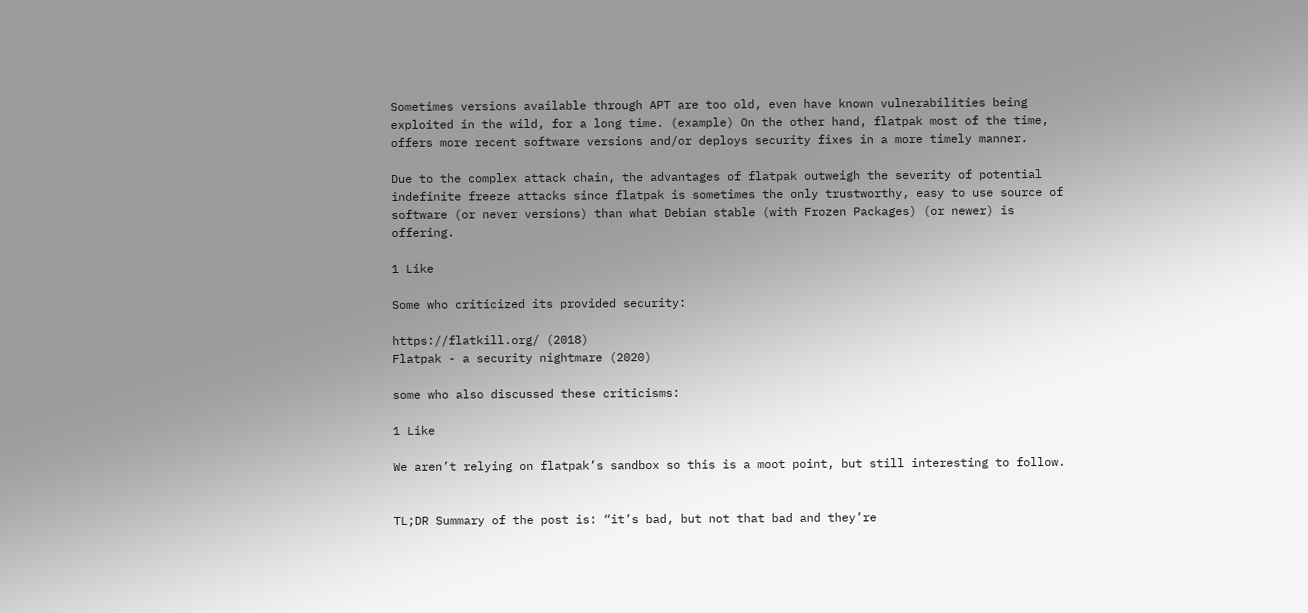Sometimes versions available through APT are too old, even have known vulnerabilities being exploited in the wild, for a long time. (example) On the other hand, flatpak most of the time, offers more recent software versions and/or deploys security fixes in a more timely manner.

Due to the complex attack chain, the advantages of flatpak outweigh the severity of potential indefinite freeze attacks since flatpak is sometimes the only trustworthy, easy to use source of software (or never versions) than what Debian stable (with Frozen Packages) (or newer) is offering.

1 Like

Some who criticized its provided security:

https://flatkill.org/ (2018)
Flatpak - a security nightmare (2020)

some who also discussed these criticisms:

1 Like

We aren’t relying on flatpak’s sandbox so this is a moot point, but still interesting to follow.


TL;DR Summary of the post is: “it’s bad, but not that bad and they’re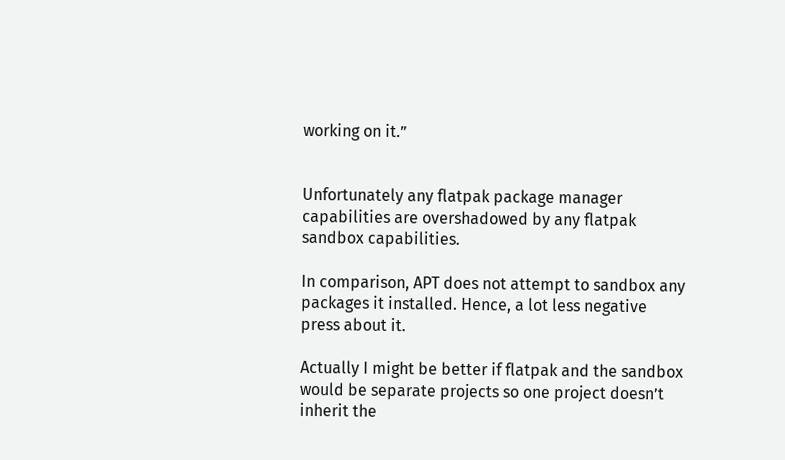working on it.”


Unfortunately any flatpak package manager capabilities are overshadowed by any flatpak sandbox capabilities.

In comparison, APT does not attempt to sandbox any packages it installed. Hence, a lot less negative press about it.

Actually I might be better if flatpak and the sandbox would be separate projects so one project doesn’t inherit the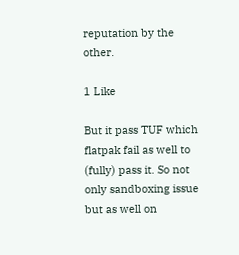reputation by the other.

1 Like

But it pass TUF which flatpak fail as well to (fully) pass it. So not only sandboxing issue but as well on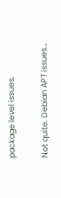package level issues.

Not quite. Debian APT issues…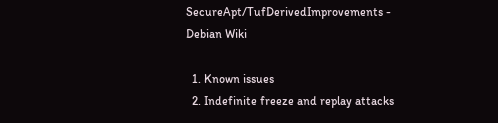SecureApt/TufDerivedImprovements - Debian Wiki

  1. Known issues
  2. Indefinite freeze and replay attacks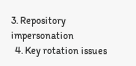3. Repository impersonation
  4. Key rotation issues